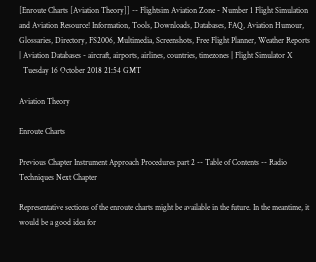[Enroute Charts [Aviation Theory]] -- Flightsim Aviation Zone - Number 1 Flight Simulation and Aviation Resource! Information, Tools, Downloads, Databases, FAQ, Aviation Humour, Glossaries, Directory, FS2006, Multimedia, Screenshots, Free Flight Planner, Weather Reports | Aviation Databases - aircraft, airports, airlines, countries, timezones | Flight Simulator X
  Tuesday 16 October 2018 21:54 GMT

Aviation Theory

Enroute Charts

Previous Chapter Instrument Approach Procedures part 2 -- Table of Contents -- Radio Techniques Next Chapter

Representative sections of the enroute charts might be available in the future. In the meantime, it would be a good idea for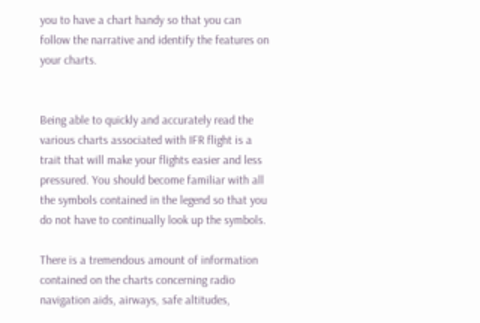you to have a chart handy so that you can follow the narrative and identify the features on your charts.


Being able to quickly and accurately read the various charts associated with IFR flight is a trait that will make your flights easier and less pressured. You should become familiar with all the symbols contained in the legend so that you do not have to continually look up the symbols.

There is a tremendous amount of information contained on the charts concerning radio navigation aids, airways, safe altitudes,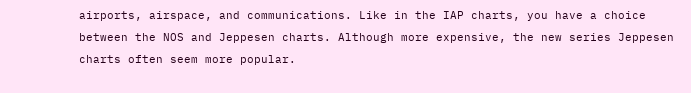airports, airspace, and communications. Like in the IAP charts, you have a choice between the NOS and Jeppesen charts. Although more expensive, the new series Jeppesen charts often seem more popular.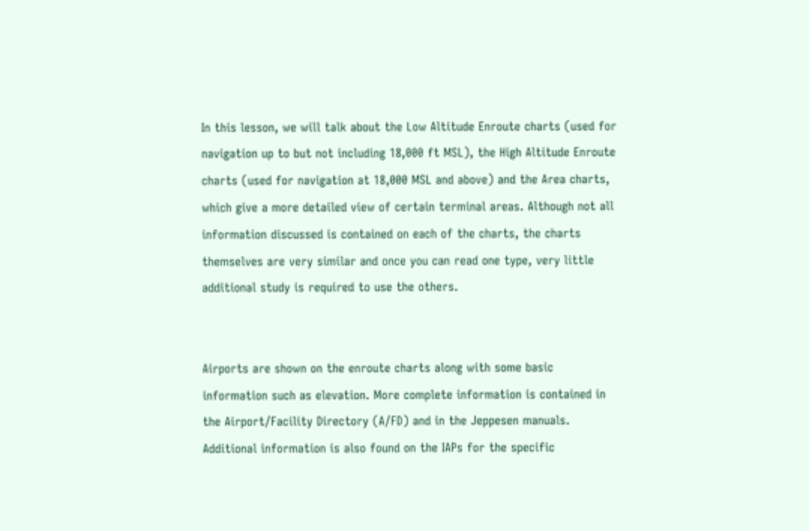In this lesson, we will talk about the Low Altitude Enroute charts (used for navigation up to but not including 18,000 ft MSL), the High Altitude Enroute charts (used for navigation at 18,000 MSL and above) and the Area charts, which give a more detailed view of certain terminal areas. Although not all information discussed is contained on each of the charts, the charts themselves are very similar and once you can read one type, very little additional study is required to use the others.


Airports are shown on the enroute charts along with some basic information such as elevation. More complete information is contained in the Airport/Facility Directory (A/FD) and in the Jeppesen manuals. Additional information is also found on the IAPs for the specific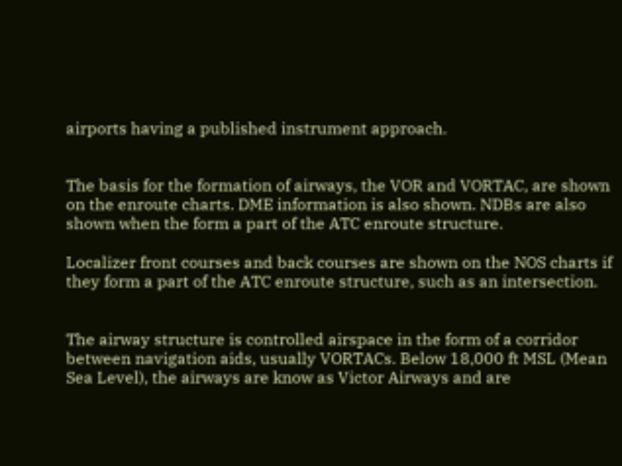airports having a published instrument approach.


The basis for the formation of airways, the VOR and VORTAC, are shown on the enroute charts. DME information is also shown. NDBs are also shown when the form a part of the ATC enroute structure.

Localizer front courses and back courses are shown on the NOS charts if they form a part of the ATC enroute structure, such as an intersection.


The airway structure is controlled airspace in the form of a corridor between navigation aids, usually VORTACs. Below 18,000 ft MSL (Mean Sea Level), the airways are know as Victor Airways and are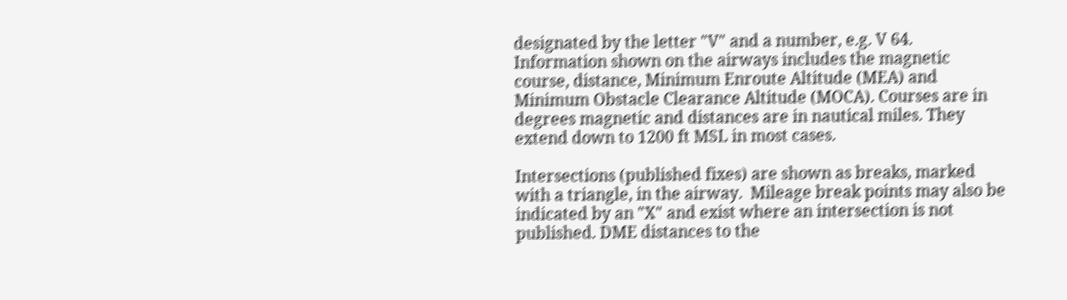designated by the letter "V" and a number, e.g. V 64. Information shown on the airways includes the magnetic course, distance, Minimum Enroute Altitude (MEA) and Minimum Obstacle Clearance Altitude (MOCA). Courses are in degrees magnetic and distances are in nautical miles. They extend down to 1200 ft MSL in most cases.

Intersections (published fixes) are shown as breaks, marked with a triangle, in the airway.  Mileage break points may also be indicated by an "X" and exist where an intersection is not published. DME distances to the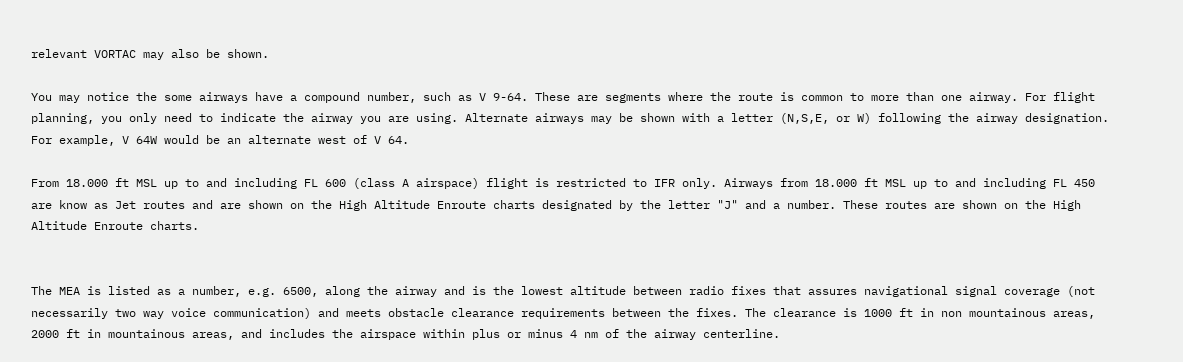relevant VORTAC may also be shown.

You may notice the some airways have a compound number, such as V 9-64. These are segments where the route is common to more than one airway. For flight planning, you only need to indicate the airway you are using. Alternate airways may be shown with a letter (N,S,E, or W) following the airway designation. For example, V 64W would be an alternate west of V 64.

From 18.000 ft MSL up to and including FL 600 (class A airspace) flight is restricted to IFR only. Airways from 18.000 ft MSL up to and including FL 450 are know as Jet routes and are shown on the High Altitude Enroute charts designated by the letter "J" and a number. These routes are shown on the High Altitude Enroute charts.


The MEA is listed as a number, e.g. 6500, along the airway and is the lowest altitude between radio fixes that assures navigational signal coverage (not necessarily two way voice communication) and meets obstacle clearance requirements between the fixes. The clearance is 1000 ft in non mountainous areas, 2000 ft in mountainous areas, and includes the airspace within plus or minus 4 nm of the airway centerline.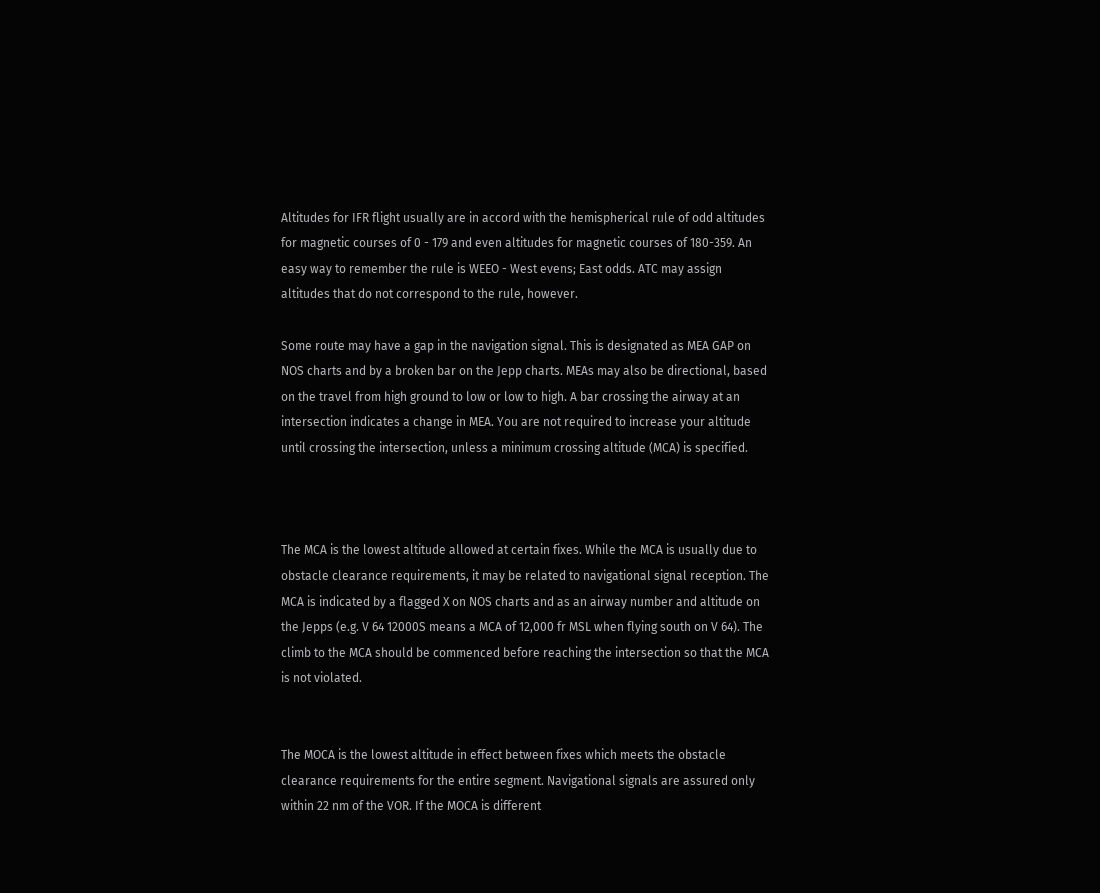Altitudes for IFR flight usually are in accord with the hemispherical rule of odd altitudes for magnetic courses of 0 - 179 and even altitudes for magnetic courses of 180-359. An easy way to remember the rule is WEEO - West evens; East odds. ATC may assign altitudes that do not correspond to the rule, however.

Some route may have a gap in the navigation signal. This is designated as MEA GAP on NOS charts and by a broken bar on the Jepp charts. MEAs may also be directional, based on the travel from high ground to low or low to high. A bar crossing the airway at an intersection indicates a change in MEA. You are not required to increase your altitude until crossing the intersection, unless a minimum crossing altitude (MCA) is specified.



The MCA is the lowest altitude allowed at certain fixes. While the MCA is usually due to obstacle clearance requirements, it may be related to navigational signal reception. The MCA is indicated by a flagged X on NOS charts and as an airway number and altitude on the Jepps (e.g. V 64 12000S means a MCA of 12,000 fr MSL when flying south on V 64). The climb to the MCA should be commenced before reaching the intersection so that the MCA is not violated.


The MOCA is the lowest altitude in effect between fixes which meets the obstacle clearance requirements for the entire segment. Navigational signals are assured only within 22 nm of the VOR. If the MOCA is different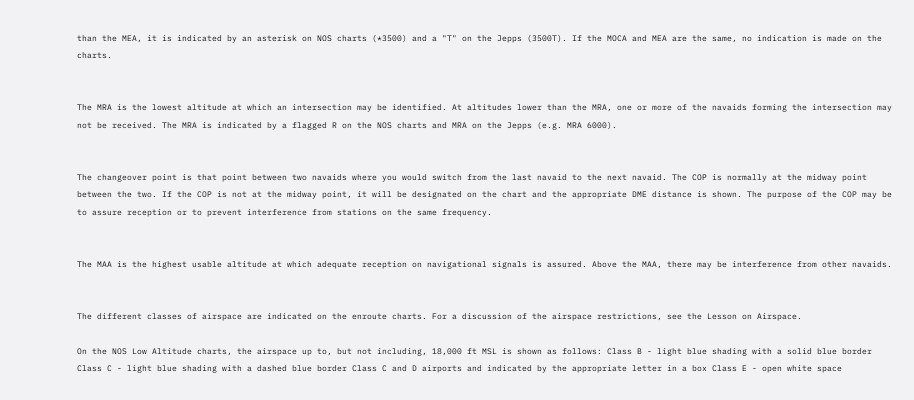than the MEA, it is indicated by an asterisk on NOS charts (*3500) and a "T" on the Jepps (3500T). If the MOCA and MEA are the same, no indication is made on the charts.


The MRA is the lowest altitude at which an intersection may be identified. At altitudes lower than the MRA, one or more of the navaids forming the intersection may not be received. The MRA is indicated by a flagged R on the NOS charts and MRA on the Jepps (e.g. MRA 6000).


The changeover point is that point between two navaids where you would switch from the last navaid to the next navaid. The COP is normally at the midway point between the two. If the COP is not at the midway point, it will be designated on the chart and the appropriate DME distance is shown. The purpose of the COP may be to assure reception or to prevent interference from stations on the same frequency.


The MAA is the highest usable altitude at which adequate reception on navigational signals is assured. Above the MAA, there may be interference from other navaids.


The different classes of airspace are indicated on the enroute charts. For a discussion of the airspace restrictions, see the Lesson on Airspace.

On the NOS Low Altitude charts, the airspace up to, but not including, 18,000 ft MSL is shown as follows: Class B - light blue shading with a solid blue border Class C - light blue shading with a dashed blue border Class C and D airports and indicated by the appropriate letter in a box Class E - open white space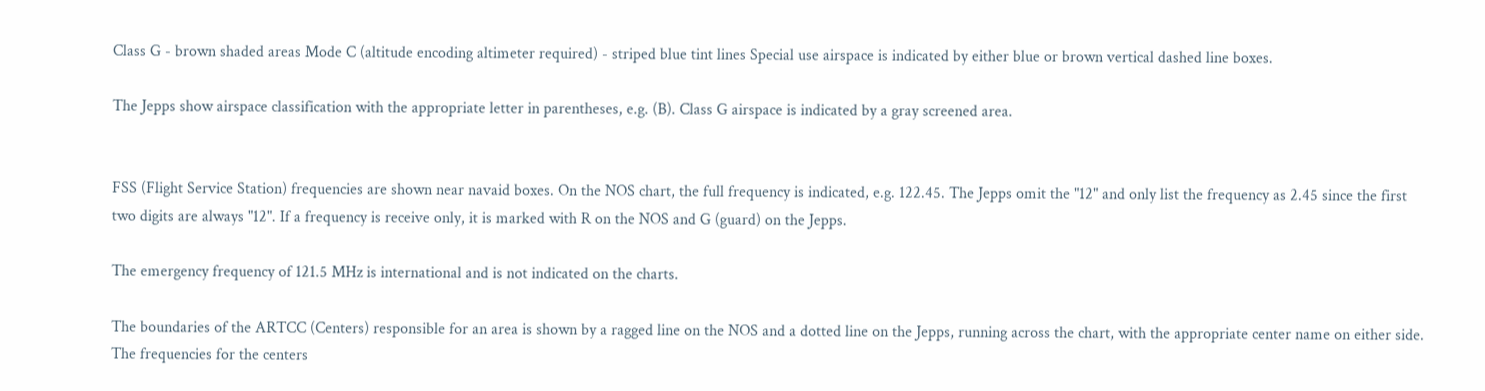Class G - brown shaded areas Mode C (altitude encoding altimeter required) - striped blue tint lines Special use airspace is indicated by either blue or brown vertical dashed line boxes.

The Jepps show airspace classification with the appropriate letter in parentheses, e.g. (B). Class G airspace is indicated by a gray screened area.


FSS (Flight Service Station) frequencies are shown near navaid boxes. On the NOS chart, the full frequency is indicated, e.g. 122.45. The Jepps omit the "12" and only list the frequency as 2.45 since the first two digits are always "12". If a frequency is receive only, it is marked with R on the NOS and G (guard) on the Jepps.

The emergency frequency of 121.5 MHz is international and is not indicated on the charts.

The boundaries of the ARTCC (Centers) responsible for an area is shown by a ragged line on the NOS and a dotted line on the Jepps, running across the chart, with the appropriate center name on either side. The frequencies for the centers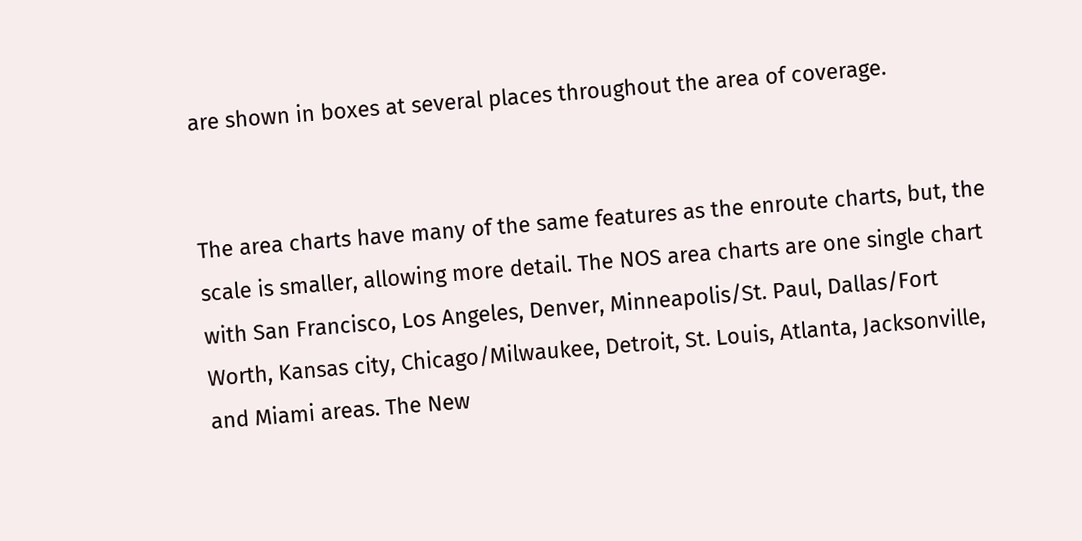are shown in boxes at several places throughout the area of coverage.


The area charts have many of the same features as the enroute charts, but, the scale is smaller, allowing more detail. The NOS area charts are one single chart with San Francisco, Los Angeles, Denver, Minneapolis/St. Paul, Dallas/Fort Worth, Kansas city, Chicago/Milwaukee, Detroit, St. Louis, Atlanta, Jacksonville, and Miami areas. The New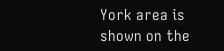York area is shown on the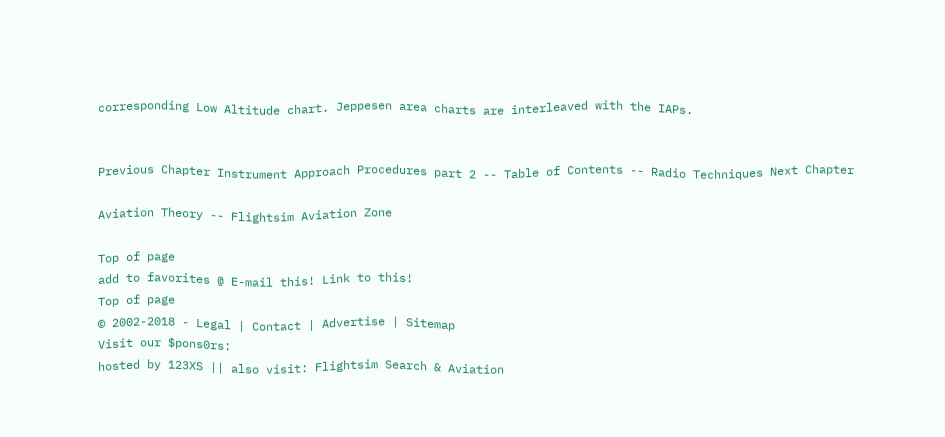corresponding Low Altitude chart. Jeppesen area charts are interleaved with the IAPs.


Previous Chapter Instrument Approach Procedures part 2 -- Table of Contents -- Radio Techniques Next Chapter

Aviation Theory -- Flightsim Aviation Zone

Top of page
add to favorites @ E-mail this! Link to this!
Top of page
© 2002-2018 - Legal | Contact | Advertise | Sitemap
Visit our $pons0rs:
hosted by 123XS || also visit: Flightsim Search & Aviation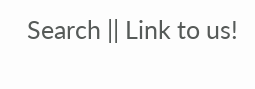Search || Link to us!